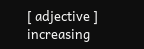[ adjective ] increasing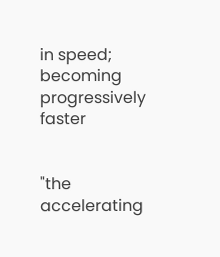in speed; becoming progressively faster


"the accelerating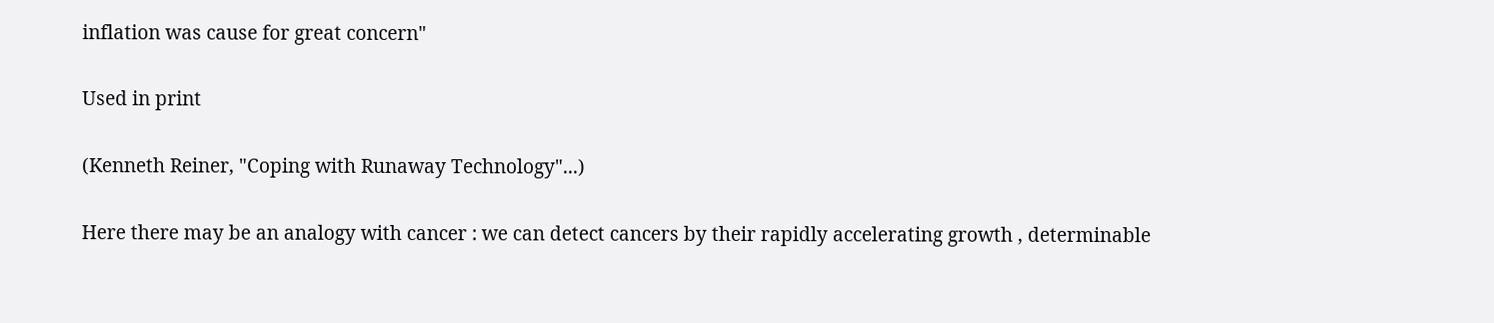inflation was cause for great concern"

Used in print

(Kenneth Reiner, "Coping with Runaway Technology"...)

Here there may be an analogy with cancer : we can detect cancers by their rapidly accelerating growth , determinable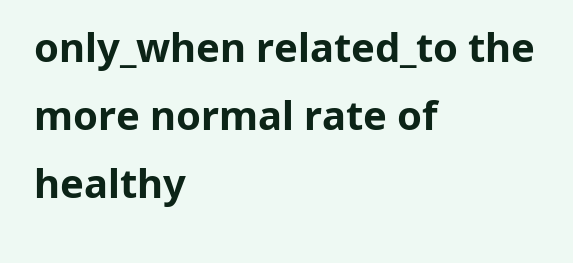only_when related_to the more normal rate of healthy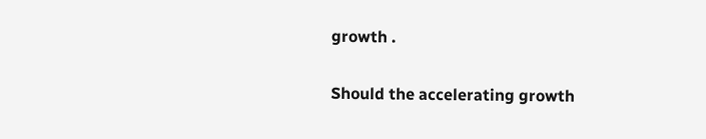growth .

Should the accelerating growth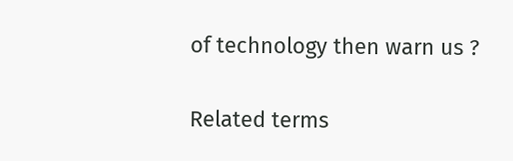of technology then warn us ?

Related terms